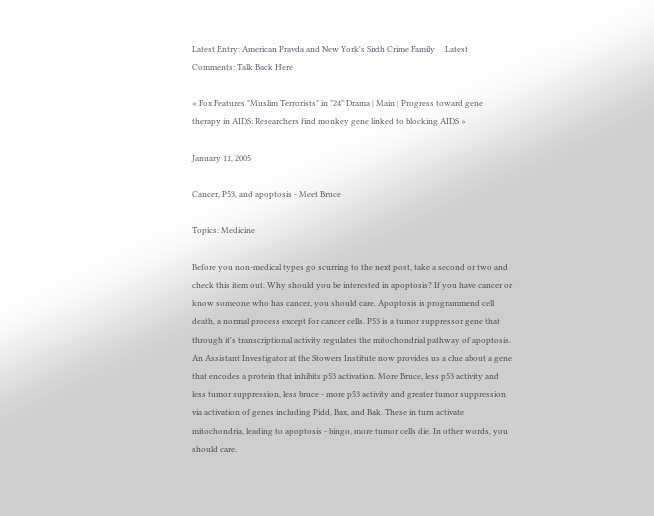Latest Entry: American Pravda and New York's Sixth Crime Family     Latest Comments: Talk Back Here

« Fox Features "Muslim Terrorists" in "24" Drama | Main | Progress toward gene therapy in AIDS: Researchers find monkey gene linked to blocking AIDS »

January 11, 2005

Cancer, P53, and apoptosis - Meet Bruce

Topics: Medicine

Before you non-medical types go scurring to the next post, take a second or two and check this item out. Why should you be interested in apoptosis? If you have cancer or know someone who has cancer, you should care. Apoptosis is programmend cell death, a normal process except for cancer cells. P53 is a tumor suppressor gene that through it's transcriptional activity regulates the mitochondrial pathway of apoptosis. An Assistant Investigator at the Stowers Institute now provides us a clue about a gene that encodes a protein that inhibits p53 activation. More Bruce, less p53 activity and less tumor suppression, less bruce - more p53 activity and greater tumor suppression via activation of genes including Pidd, Bax, and Bak. These in turn activate mitochondria, leading to apoptosis - bingo, more tumor cells die. In other words, you should care.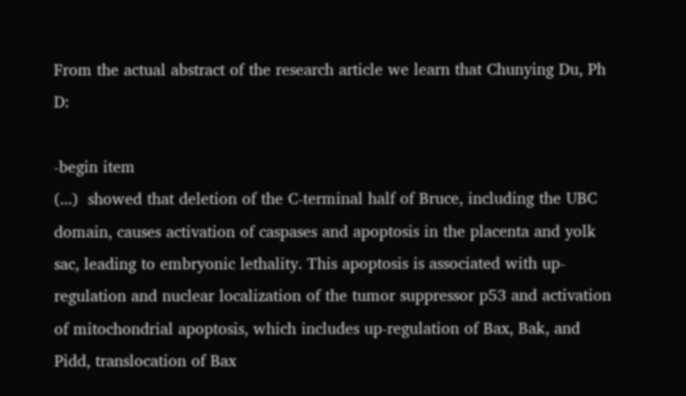From the actual abstract of the research article we learn that Chunying Du, Ph D:

-begin item
(...)  showed that deletion of the C-terminal half of Bruce, including the UBC domain, causes activation of caspases and apoptosis in the placenta and yolk sac, leading to embryonic lethality. This apoptosis is associated with up-regulation and nuclear localization of the tumor suppressor p53 and activation of mitochondrial apoptosis, which includes up-regulation of Bax, Bak, and Pidd, translocation of Bax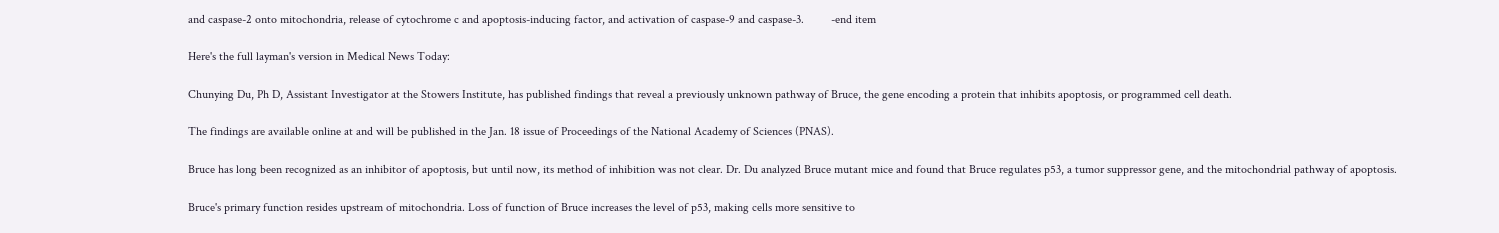and caspase-2 onto mitochondria, release of cytochrome c and apoptosis-inducing factor, and activation of caspase-9 and caspase-3.         -end item

Here's the full layman's version in Medical News Today:

Chunying Du, Ph D, Assistant Investigator at the Stowers Institute, has published findings that reveal a previously unknown pathway of Bruce, the gene encoding a protein that inhibits apoptosis, or programmed cell death.

The findings are available online at and will be published in the Jan. 18 issue of Proceedings of the National Academy of Sciences (PNAS).

Bruce has long been recognized as an inhibitor of apoptosis, but until now, its method of inhibition was not clear. Dr. Du analyzed Bruce mutant mice and found that Bruce regulates p53, a tumor suppressor gene, and the mitochondrial pathway of apoptosis.

Bruce's primary function resides upstream of mitochondria. Loss of function of Bruce increases the level of p53, making cells more sensitive to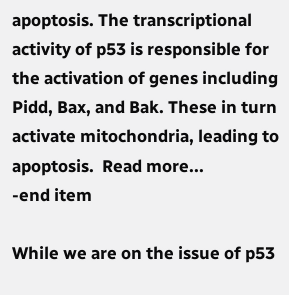apoptosis. The transcriptional activity of p53 is responsible for the activation of genes including Pidd, Bax, and Bak. These in turn activate mitochondria, leading to apoptosis.  Read more...            -end item

While we are on the issue of p53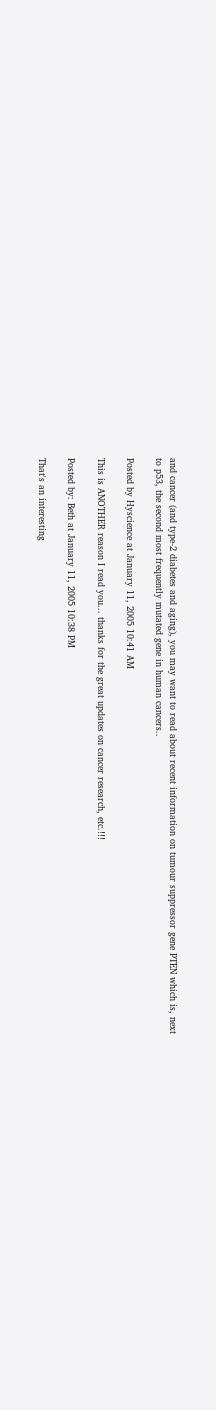and cancer (and type-2 diabetes and aging), you may want to read about recent information on tumour suppressor gene PTEN which is, next to p53, the second most frequently mutated gene in human cancers..

Posted by Hyscience at January 11, 2005 10:41 AM

This is ANOTHER reason I read you... thanks for the great updates on cancer research, etc.!!!

Posted by: Beth at January 11, 2005 10:38 PM

That's an interesting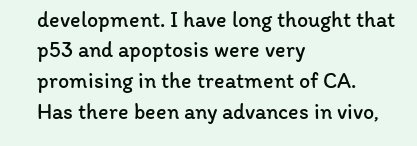development. I have long thought that p53 and apoptosis were very promising in the treatment of CA. Has there been any advances in vivo,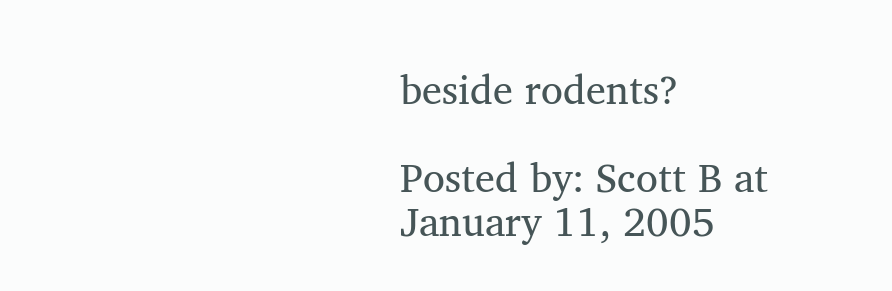beside rodents?

Posted by: Scott B at January 11, 2005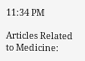11:34 PM

Articles Related to Medicine: